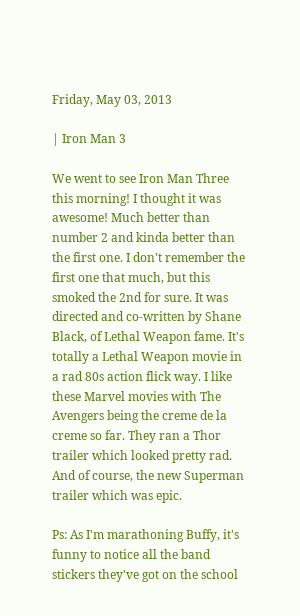Friday, May 03, 2013

| Iron Man 3

We went to see Iron Man Three this morning! I thought it was awesome! Much better than number 2 and kinda better than the first one. I don't remember the first one that much, but this smoked the 2nd for sure. It was directed and co-written by Shane Black, of Lethal Weapon fame. It's totally a Lethal Weapon movie in a rad 80s action flick way. I like these Marvel movies with The Avengers being the creme de la creme so far. They ran a Thor trailer which looked pretty rad. And of course, the new Superman trailer which was epic.

Ps: As I'm marathoning Buffy, it's funny to notice all the band stickers they've got on the school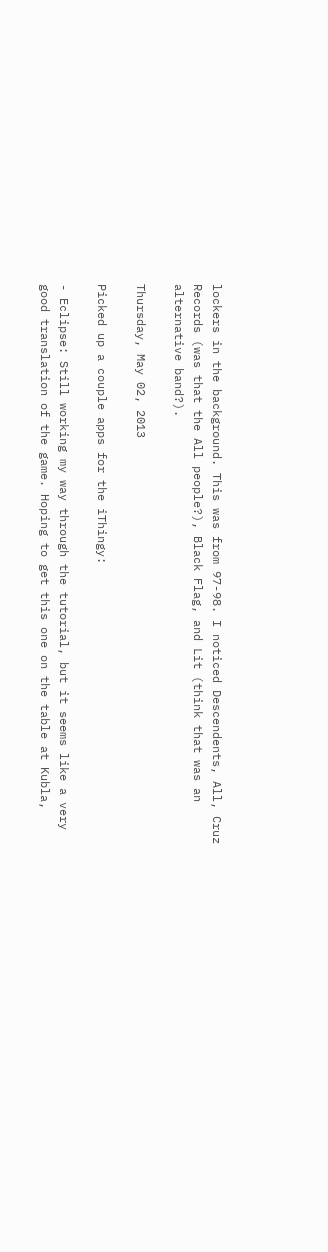lockers in the background. This was from 97-98. I noticed Descendents, All, Cruz Records (was that the All people?), Black Flag, and Lit (think that was an alternative band?).

Thursday, May 02, 2013

Picked up a couple apps for the iThingy:

- Eclipse: Still working my way through the tutorial, but it seems like a very good translation of the game. Hoping to get this one on the table at Kubla,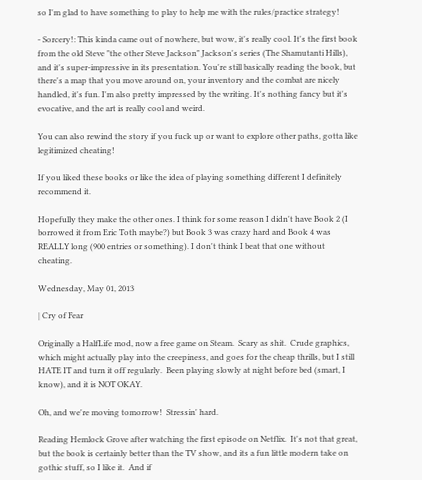so I'm glad to have something to play to help me with the rules/practice strategy!

- Sorcery!: This kinda came out of nowhere, but wow, it's really cool. It's the first book from the old Steve "the other Steve Jackson" Jackson's series (The Shamutanti Hills), and it's super-impressive in its presentation. You're still basically reading the book, but there's a map that you move around on, your inventory and the combat are nicely handled, it's fun. I'm also pretty impressed by the writing. It's nothing fancy but it's evocative, and the art is really cool and weird.

You can also rewind the story if you fuck up or want to explore other paths, gotta like legitimized cheating!

If you liked these books or like the idea of playing something different I definitely recommend it.

Hopefully they make the other ones. I think for some reason I didn't have Book 2 (I borrowed it from Eric Toth maybe?) but Book 3 was crazy hard and Book 4 was REALLY long (900 entries or something). I don't think I beat that one without cheating.

Wednesday, May 01, 2013

| Cry of Fear

Originally a HalfLife mod, now a free game on Steam.  Scary as shit.  Crude graphics, which might actually play into the creepiness, and goes for the cheap thrills, but I still HATE IT and turn it off regularly.  Been playing slowly at night before bed (smart, I know), and it is NOT OKAY.

Oh, and we're moving tomorrow!  Stressin' hard.

Reading Hemlock Grove after watching the first episode on Netflix.  It's not that great, but the book is certainly better than the TV show, and its a fun little modern take on gothic stuff, so I like it.  And if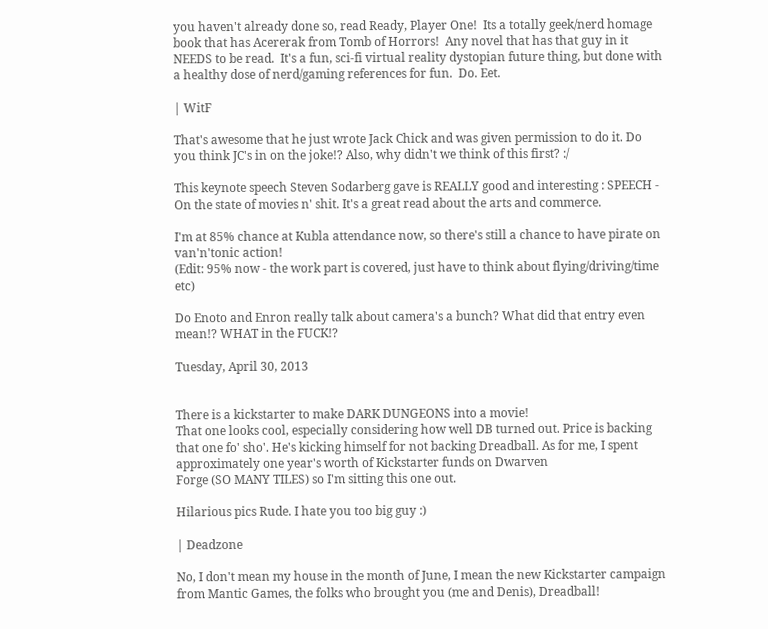you haven't already done so, read Ready, Player One!  Its a totally geek/nerd homage book that has Acererak from Tomb of Horrors!  Any novel that has that guy in it NEEDS to be read.  It's a fun, sci-fi virtual reality dystopian future thing, but done with a healthy dose of nerd/gaming references for fun.  Do. Eet.

| WitF

That's awesome that he just wrote Jack Chick and was given permission to do it. Do you think JC's in on the joke!? Also, why didn't we think of this first? :/

This keynote speech Steven Sodarberg gave is REALLY good and interesting : SPEECH - On the state of movies n' shit. It's a great read about the arts and commerce.

I'm at 85% chance at Kubla attendance now, so there's still a chance to have pirate on van'n'tonic action!
(Edit: 95% now - the work part is covered, just have to think about flying/driving/time etc)

Do Enoto and Enron really talk about camera's a bunch? What did that entry even mean!? WHAT in the FUCK!?

Tuesday, April 30, 2013


There is a kickstarter to make DARK DUNGEONS into a movie!
That one looks cool, especially considering how well DB turned out. Price is backing that one fo' sho'. He's kicking himself for not backing Dreadball. As for me, I spent approximately one year's worth of Kickstarter funds on Dwarven
Forge (SO MANY TILES) so I'm sitting this one out.

Hilarious pics Rude. I hate you too big guy :)

| Deadzone

No, I don't mean my house in the month of June, I mean the new Kickstarter campaign from Mantic Games, the folks who brought you (me and Denis), Dreadball!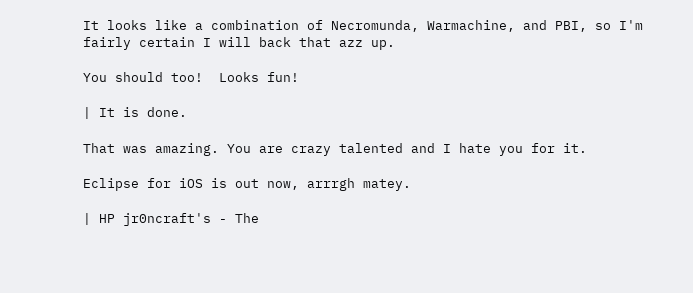It looks like a combination of Necromunda, Warmachine, and PBI, so I'm fairly certain I will back that azz up.

You should too!  Looks fun!

| It is done.

That was amazing. You are crazy talented and I hate you for it.

Eclipse for iOS is out now, arrrgh matey.

| HP jr0ncraft's - The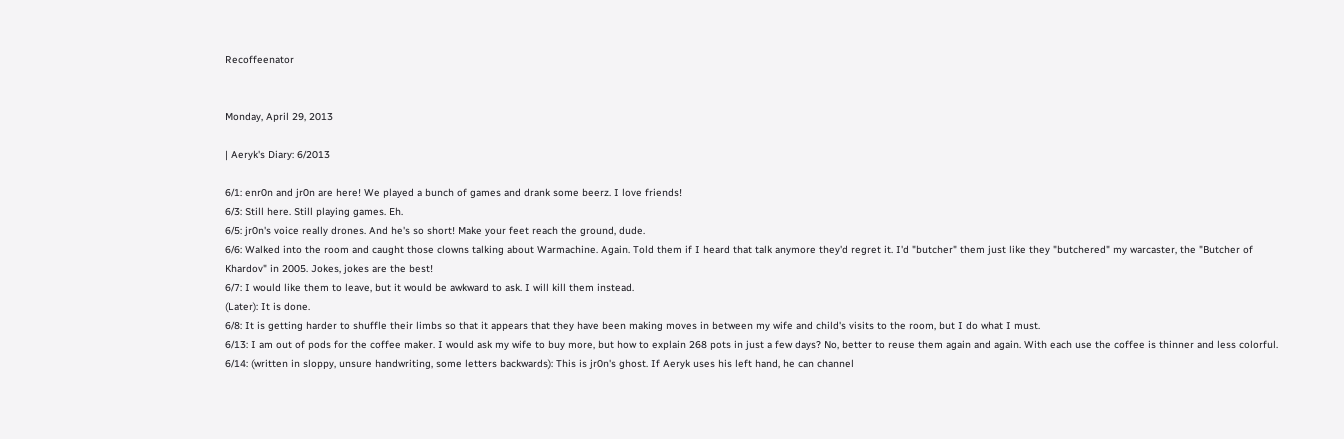Recoffeenator


Monday, April 29, 2013

| Aeryk's Diary: 6/2013

6/1: enr0n and jr0n are here! We played a bunch of games and drank some beerz. I love friends!
6/3: Still here. Still playing games. Eh.
6/5: jr0n's voice really drones. And he's so short! Make your feet reach the ground, dude.
6/6: Walked into the room and caught those clowns talking about Warmachine. Again. Told them if I heard that talk anymore they'd regret it. I'd "butcher" them just like they "butchered" my warcaster, the "Butcher of Khardov" in 2005. Jokes, jokes are the best!
6/7: I would like them to leave, but it would be awkward to ask. I will kill them instead.
(Later): It is done.
6/8: It is getting harder to shuffle their limbs so that it appears that they have been making moves in between my wife and child's visits to the room, but I do what I must.
6/13: I am out of pods for the coffee maker. I would ask my wife to buy more, but how to explain 268 pots in just a few days? No, better to reuse them again and again. With each use the coffee is thinner and less colorful.
6/14: (written in sloppy, unsure handwriting, some letters backwards): This is jr0n's ghost. If Aeryk uses his left hand, he can channel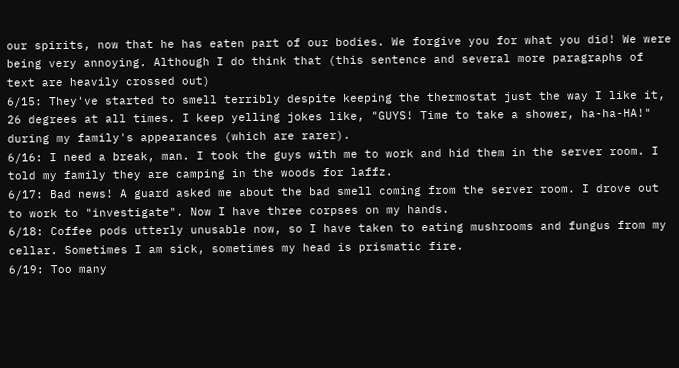our spirits, now that he has eaten part of our bodies. We forgive you for what you did! We were being very annoying. Although I do think that (this sentence and several more paragraphs of text are heavily crossed out)
6/15: They've started to smell terribly despite keeping the thermostat just the way I like it, 26 degrees at all times. I keep yelling jokes like, "GUYS! Time to take a shower, ha-ha-HA!" during my family's appearances (which are rarer).
6/16: I need a break, man. I took the guys with me to work and hid them in the server room. I told my family they are camping in the woods for laffz.
6/17: Bad news! A guard asked me about the bad smell coming from the server room. I drove out to work to "investigate". Now I have three corpses on my hands.
6/18: Coffee pods utterly unusable now, so I have taken to eating mushrooms and fungus from my cellar. Sometimes I am sick, sometimes my head is prismatic fire.
6/19: Too many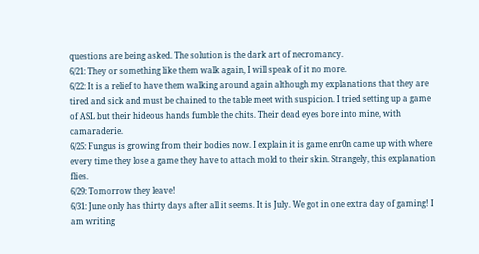questions are being asked. The solution is the dark art of necromancy.
6/21: They or something like them walk again, I will speak of it no more.
6/22: It is a relief to have them walking around again although my explanations that they are tired and sick and must be chained to the table meet with suspicion. I tried setting up a game of ASL but their hideous hands fumble the chits. Their dead eyes bore into mine, with camaraderie.
6/25: Fungus is growing from their bodies now. I explain it is game enr0n came up with where every time they lose a game they have to attach mold to their skin. Strangely, this explanation flies.
6/29: Tomorrow they leave!
6/31: June only has thirty days after all it seems. It is July. We got in one extra day of gaming! I am writing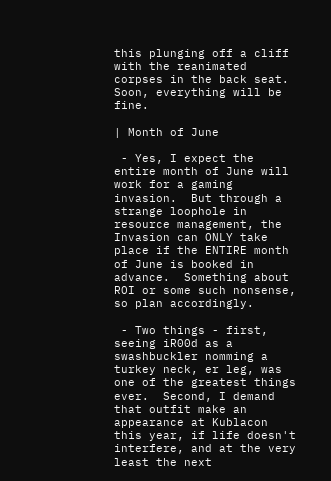this plunging off a cliff with the reanimated corpses in the back seat. Soon, everything will be fine.

| Month of June

 - Yes, I expect the entire month of June will work for a gaming invasion.  But through a strange loophole in resource management, the Invasion can ONLY take place if the ENTIRE month of June is booked in advance.  Something about ROI or some such nonsense, so plan accordingly.

 - Two things - first, seeing iR00d as a swashbuckler nomming a turkey neck, er leg, was one of the greatest things ever.  Second, I demand that outfit make an appearance at Kublacon this year, if life doesn't interfere, and at the very least the next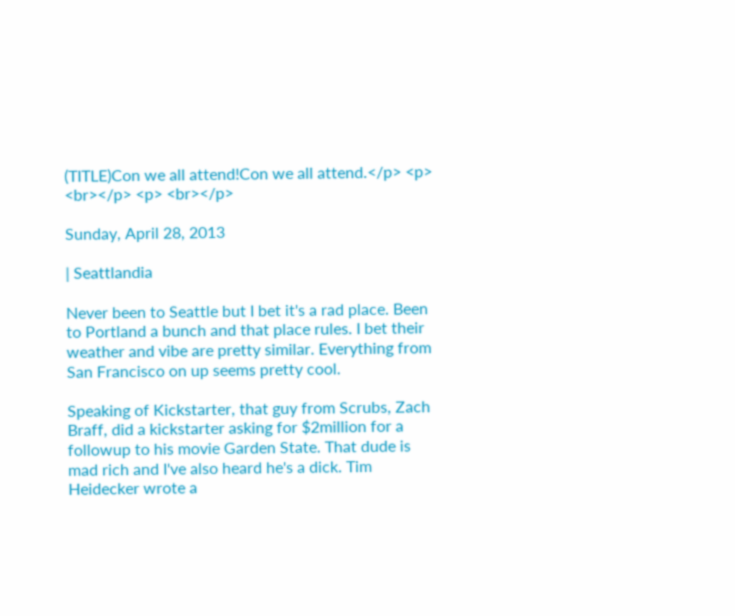(TITLE)Con we all attend!Con we all attend.</p> <p> <br></p> <p> <br></p>

Sunday, April 28, 2013

| Seattlandia

Never been to Seattle but I bet it's a rad place. Been to Portland a bunch and that place rules. I bet their weather and vibe are pretty similar. Everything from San Francisco on up seems pretty cool.

Speaking of Kickstarter, that guy from Scrubs, Zach Braff, did a kickstarter asking for $2million for a followup to his movie Garden State. That dude is mad rich and I've also heard he's a dick. Tim Heidecker wrote a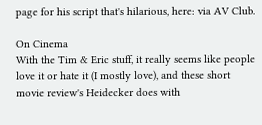page for his script that's hilarious, here: via AV Club.

On Cinema
With the Tim & Eric stuff, it really seems like people love it or hate it (I mostly love), and these short movie review's Heidecker does with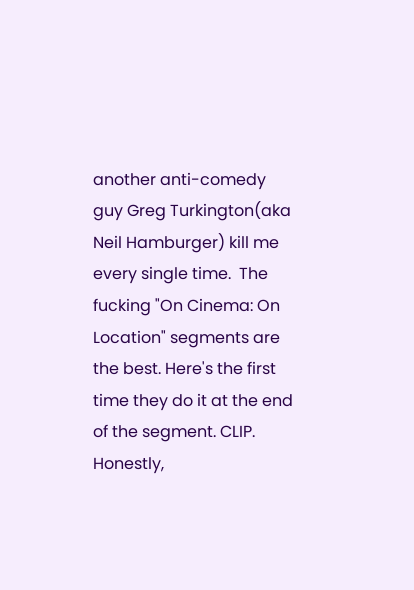another anti-comedy guy Greg Turkington(aka Neil Hamburger) kill me every single time.  The fucking "On Cinema: On Location" segments are the best. Here's the first time they do it at the end of the segment. CLIP. Honestly,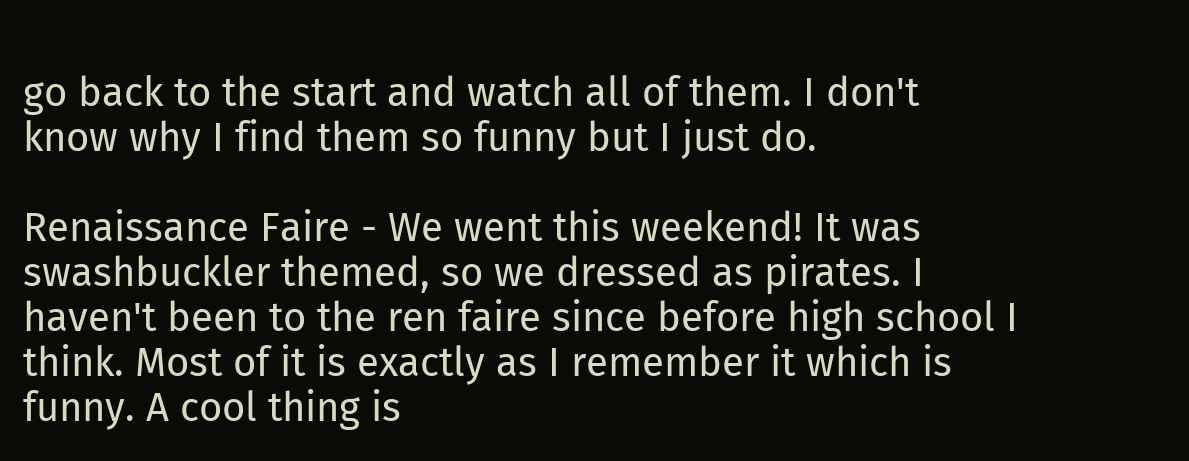go back to the start and watch all of them. I don't know why I find them so funny but I just do.

Renaissance Faire - We went this weekend! It was swashbuckler themed, so we dressed as pirates. I haven't been to the ren faire since before high school I think. Most of it is exactly as I remember it which is funny. A cool thing is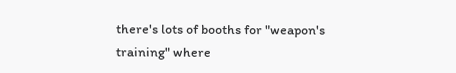there's lots of booths for "weapon's training" where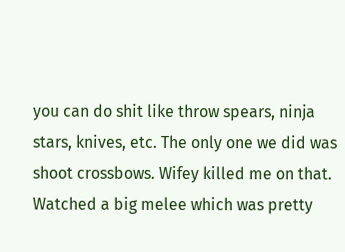you can do shit like throw spears, ninja stars, knives, etc. The only one we did was shoot crossbows. Wifey killed me on that. Watched a big melee which was pretty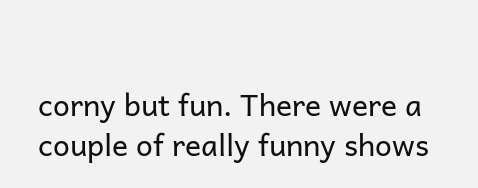corny but fun. There were a couple of really funny shows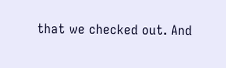that we checked out. And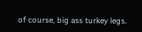of course, big ass turkey legs.